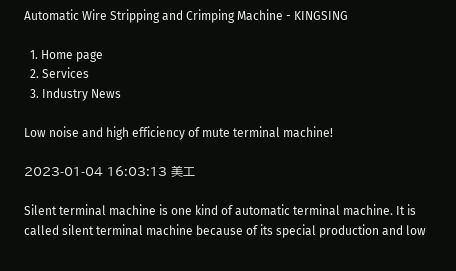Automatic Wire Stripping and Crimping Machine - KINGSING

  1. Home page
  2. Services
  3. Industry News

Low noise and high efficiency of mute terminal machine!

2023-01-04 16:03:13 美工

Silent terminal machine is one kind of automatic terminal machine. It is called silent terminal machine because of its special production and low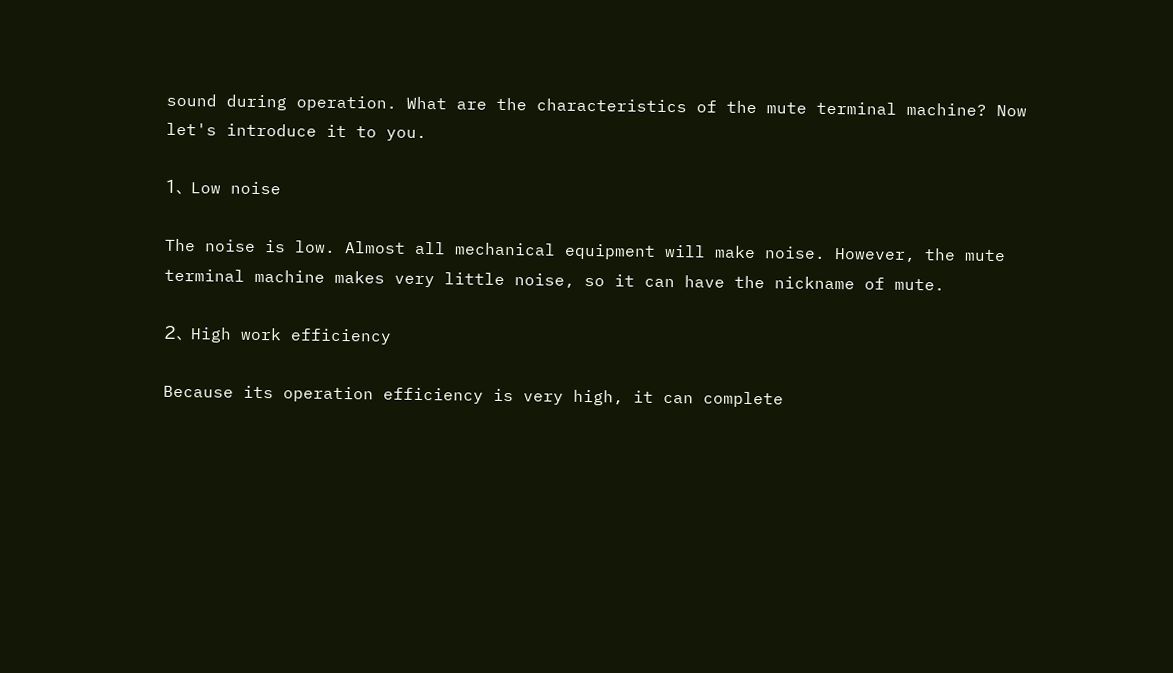sound during operation. What are the characteristics of the mute terminal machine? Now let's introduce it to you.

1、 Low noise

The noise is low. Almost all mechanical equipment will make noise. However, the mute terminal machine makes very little noise, so it can have the nickname of mute.

2、 High work efficiency

Because its operation efficiency is very high, it can complete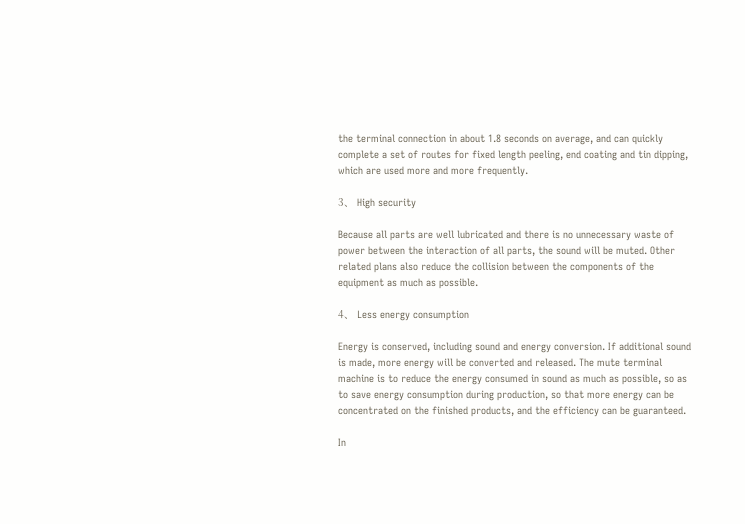the terminal connection in about 1.8 seconds on average, and can quickly complete a set of routes for fixed length peeling, end coating and tin dipping, which are used more and more frequently.

3、 High security

Because all parts are well lubricated and there is no unnecessary waste of power between the interaction of all parts, the sound will be muted. Other related plans also reduce the collision between the components of the equipment as much as possible.

4、 Less energy consumption

Energy is conserved, including sound and energy conversion. If additional sound is made, more energy will be converted and released. The mute terminal machine is to reduce the energy consumed in sound as much as possible, so as to save energy consumption during production, so that more energy can be concentrated on the finished products, and the efficiency can be guaranteed.

In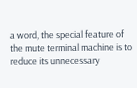a word, the special feature of the mute terminal machine is to reduce its unnecessary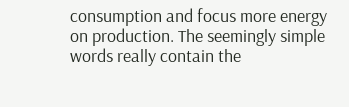consumption and focus more energy on production. The seemingly simple words really contain the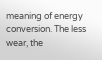meaning of energy conversion. The less wear, the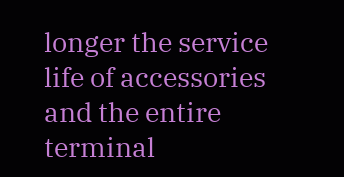longer the service life of accessories and the entire terminal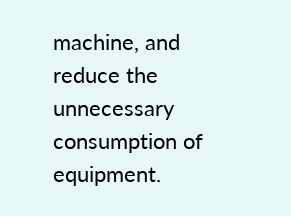machine, and reduce the unnecessary consumption of equipment.